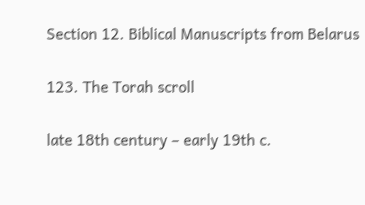Section 12. Biblical Manuscripts from Belarus

123. The Torah scroll

late 18th century – early 19th c.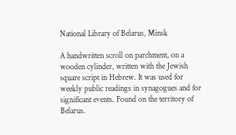National Library of Belarus, Minsk

A handwritten scroll on parchment, on a wooden cylinder, written with the Jewish square script in Hebrew. It was used for weekly public readings in synagogues and for significant events. Found on the territory of Belarus.